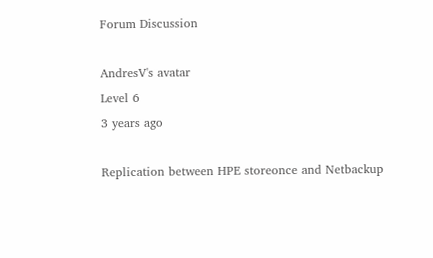Forum Discussion

AndresV's avatar
Level 6
3 years ago

Replication between HPE storeonce and Netbackup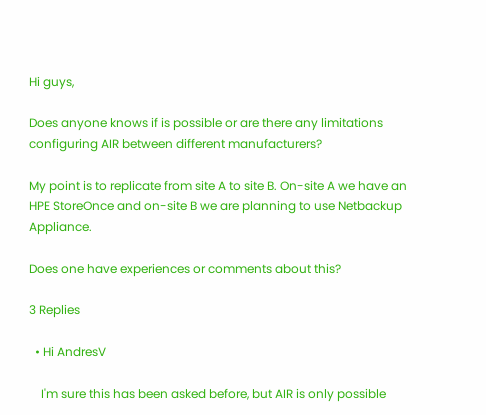Hi guys,

Does anyone knows if is possible or are there any limitations configuring AIR between different manufacturers?

My point is to replicate from site A to site B. On-site A we have an HPE StoreOnce and on-site B we are planning to use Netbackup Appliance.

Does one have experiences or comments about this?

3 Replies

  • Hi AndresV

    I'm sure this has been asked before, but AIR is only possible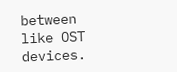between like OST devices.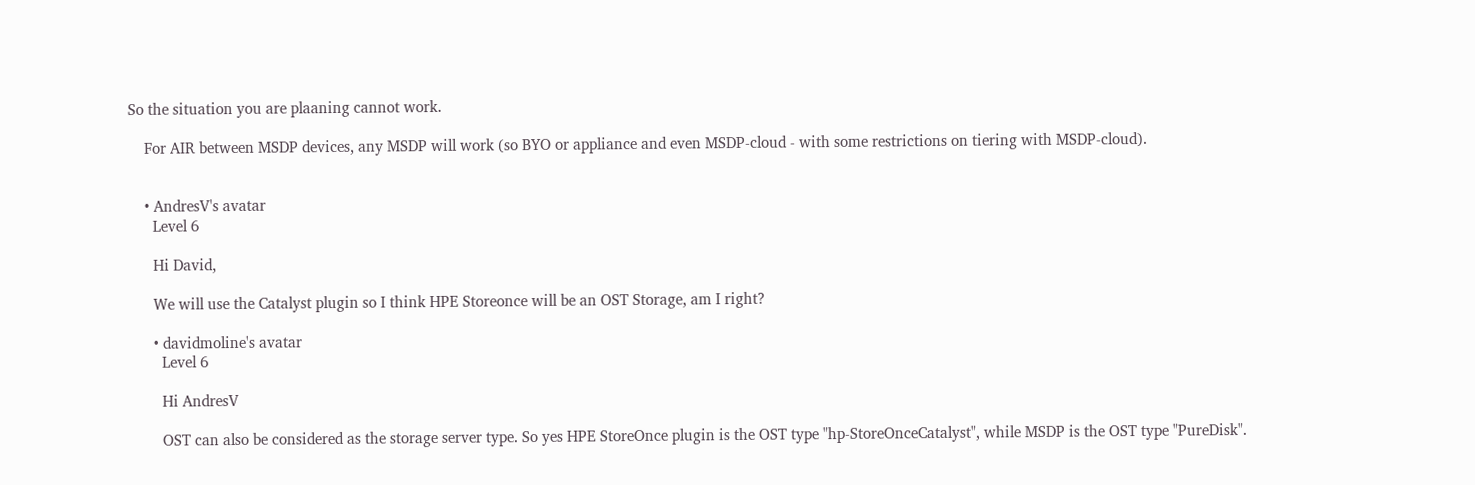So the situation you are plaaning cannot work.

    For AIR between MSDP devices, any MSDP will work (so BYO or appliance and even MSDP-cloud - with some restrictions on tiering with MSDP-cloud).


    • AndresV's avatar
      Level 6

      Hi David,

      We will use the Catalyst plugin so I think HPE Storeonce will be an OST Storage, am I right?

      • davidmoline's avatar
        Level 6

        Hi AndresV

        OST can also be considered as the storage server type. So yes HPE StoreOnce plugin is the OST type "hp-StoreOnceCatalyst", while MSDP is the OST type "PureDisk".